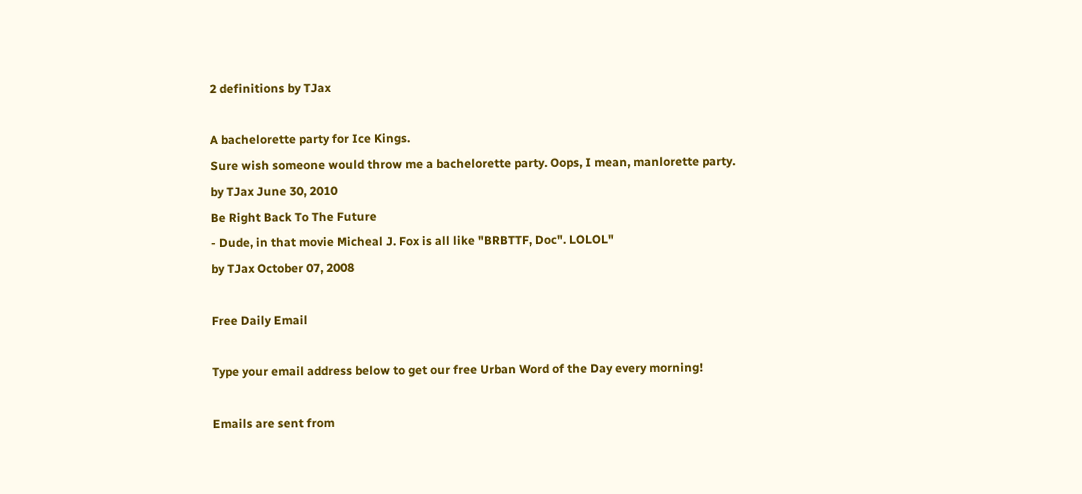2 definitions by TJax

A bachelorette party for Ice Kings.
Sure wish someone would throw me a bachelorette party. Oops, I mean, manlorette party.
by TJax June 30, 2010
Be Right Back To The Future
- Dude, in that movie Micheal J. Fox is all like "BRBTTF, Doc". LOLOL"
by TJax October 07, 2008

Free Daily Email

Type your email address below to get our free Urban Word of the Day every morning!

Emails are sent from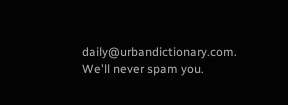daily@urbandictionary.com. We'll never spam you.